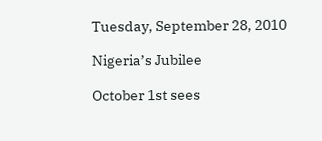Tuesday, September 28, 2010

Nigeria’s Jubilee

October 1st sees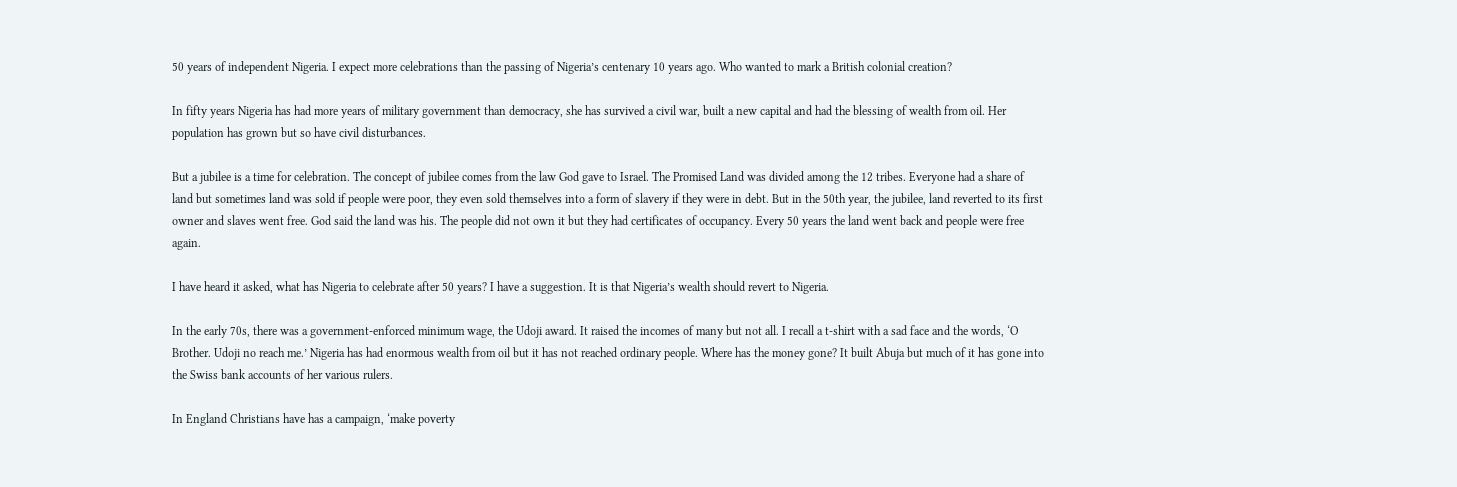50 years of independent Nigeria. I expect more celebrations than the passing of Nigeria’s centenary 10 years ago. Who wanted to mark a British colonial creation?

In fifty years Nigeria has had more years of military government than democracy, she has survived a civil war, built a new capital and had the blessing of wealth from oil. Her population has grown but so have civil disturbances.

But a jubilee is a time for celebration. The concept of jubilee comes from the law God gave to Israel. The Promised Land was divided among the 12 tribes. Everyone had a share of land but sometimes land was sold if people were poor, they even sold themselves into a form of slavery if they were in debt. But in the 50th year, the jubilee, land reverted to its first owner and slaves went free. God said the land was his. The people did not own it but they had certificates of occupancy. Every 50 years the land went back and people were free again.

I have heard it asked, what has Nigeria to celebrate after 50 years? I have a suggestion. It is that Nigeria’s wealth should revert to Nigeria.

In the early 70s, there was a government-enforced minimum wage, the Udoji award. It raised the incomes of many but not all. I recall a t-shirt with a sad face and the words, ‘O Brother. Udoji no reach me.’ Nigeria has had enormous wealth from oil but it has not reached ordinary people. Where has the money gone? It built Abuja but much of it has gone into the Swiss bank accounts of her various rulers.

In England Christians have has a campaign, ‘make poverty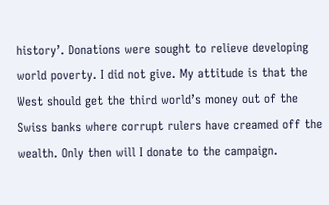history’. Donations were sought to relieve developing world poverty. I did not give. My attitude is that the West should get the third world’s money out of the Swiss banks where corrupt rulers have creamed off the wealth. Only then will I donate to the campaign.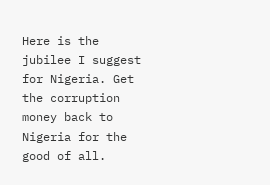Here is the jubilee I suggest for Nigeria. Get the corruption money back to Nigeria for the good of all.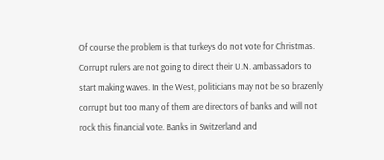Of course the problem is that turkeys do not vote for Christmas. Corrupt rulers are not going to direct their U.N. ambassadors to start making waves. In the West, politicians may not be so brazenly corrupt but too many of them are directors of banks and will not rock this financial vote. Banks in Switzerland and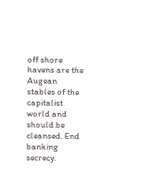off shore havens are the Augean stables of the capitalist world and should be cleansed. End banking secrecy.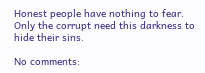Honest people have nothing to fear. Only the corrupt need this darkness to hide their sins.

No comments: